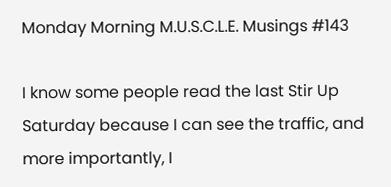Monday Morning M.U.S.C.L.E. Musings #143

I know some people read the last Stir Up Saturday because I can see the traffic, and more importantly, I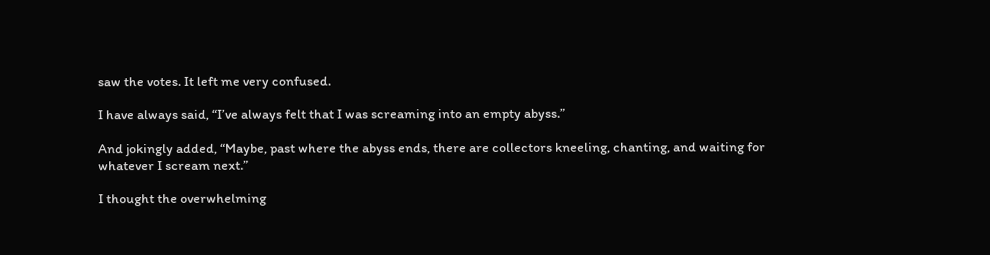saw the votes. It left me very confused.

I have always said, “I’ve always felt that I was screaming into an empty abyss.”

And jokingly added, “Maybe, past where the abyss ends, there are collectors kneeling, chanting, and waiting for whatever I scream next.”

I thought the overwhelming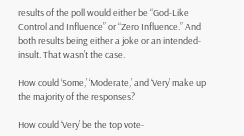results of the poll would either be “God-Like Control and Influence” or “Zero Influence.” And both results being either a joke or an intended-insult. That wasn’t the case.

How could ‘Some,’ ‘Moderate,’ and ‘Very’ make up the majority of the responses?

How could ‘Very’ be the top vote-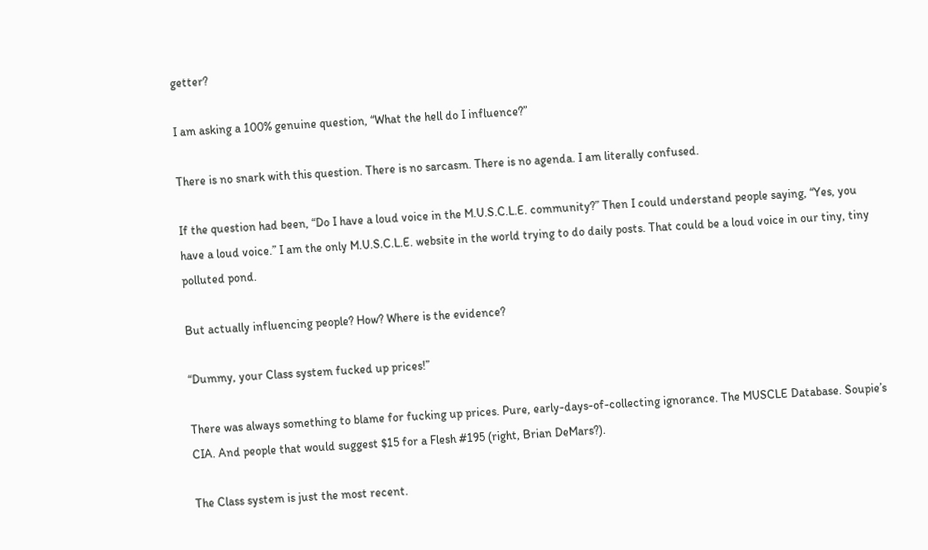getter?

I am asking a 100% genuine question, “What the hell do I influence?”

There is no snark with this question. There is no sarcasm. There is no agenda. I am literally confused.

If the question had been, “Do I have a loud voice in the M.U.S.C.L.E. community?” Then I could understand people saying, “Yes, you have a loud voice.” I am the only M.U.S.C.L.E. website in the world trying to do daily posts. That could be a loud voice in our tiny, tiny polluted pond.

But actually influencing people? How? Where is the evidence?

“Dummy, your Class system fucked up prices!”

There was always something to blame for fucking up prices. Pure, early-days-of-collecting ignorance. The MUSCLE Database. Soupie’s CIA. And people that would suggest $15 for a Flesh #195 (right, Brian DeMars?).

The Class system is just the most recent.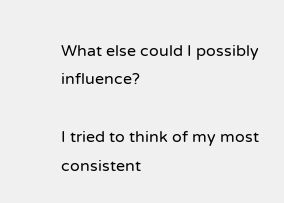What else could I possibly influence?

I tried to think of my most consistent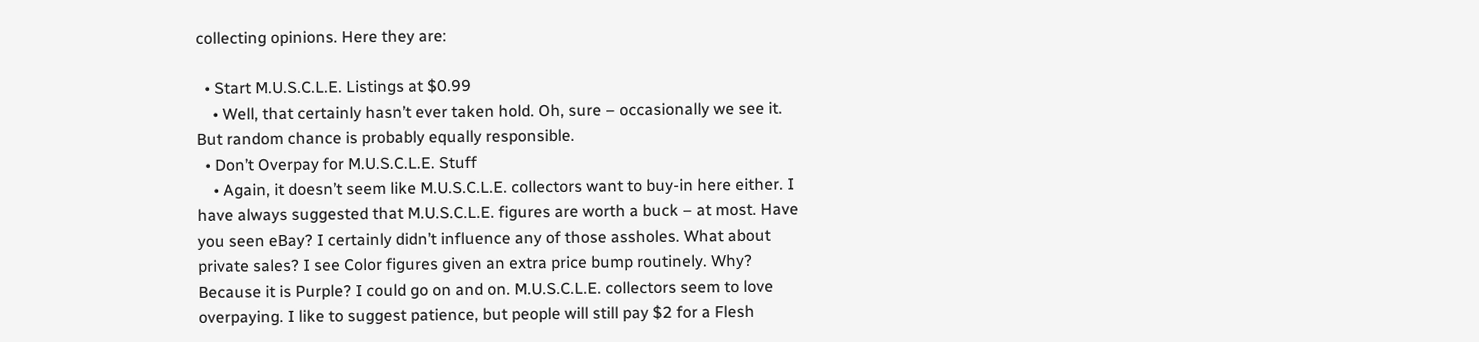collecting opinions. Here they are:

  • Start M.U.S.C.L.E. Listings at $0.99
    • Well, that certainly hasn’t ever taken hold. Oh, sure – occasionally we see it. But random chance is probably equally responsible.
  • Don’t Overpay for M.U.S.C.L.E. Stuff
    • Again, it doesn’t seem like M.U.S.C.L.E. collectors want to buy-in here either. I have always suggested that M.U.S.C.L.E. figures are worth a buck – at most. Have you seen eBay? I certainly didn’t influence any of those assholes. What about private sales? I see Color figures given an extra price bump routinely. Why? Because it is Purple? I could go on and on. M.U.S.C.L.E. collectors seem to love overpaying. I like to suggest patience, but people will still pay $2 for a Flesh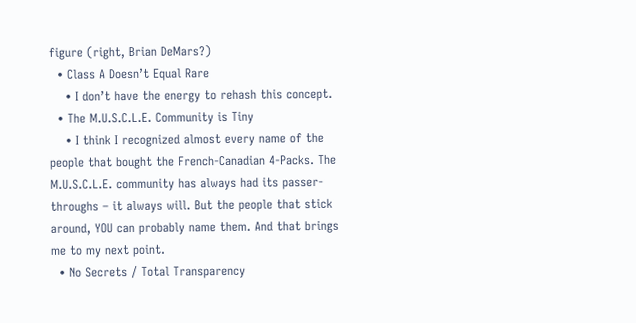figure (right, Brian DeMars?)
  • Class A Doesn’t Equal Rare
    • I don’t have the energy to rehash this concept.
  • The M.U.S.C.L.E. Community is Tiny
    • I think I recognized almost every name of the people that bought the French-Canadian 4-Packs. The M.U.S.C.L.E. community has always had its passer-throughs – it always will. But the people that stick around, YOU can probably name them. And that brings me to my next point.
  • No Secrets / Total Transparency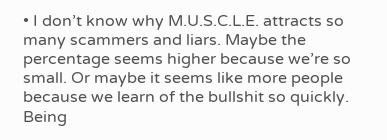• I don’t know why M.U.S.C.L.E. attracts so many scammers and liars. Maybe the percentage seems higher because we’re so small. Or maybe it seems like more people because we learn of the bullshit so quickly. Being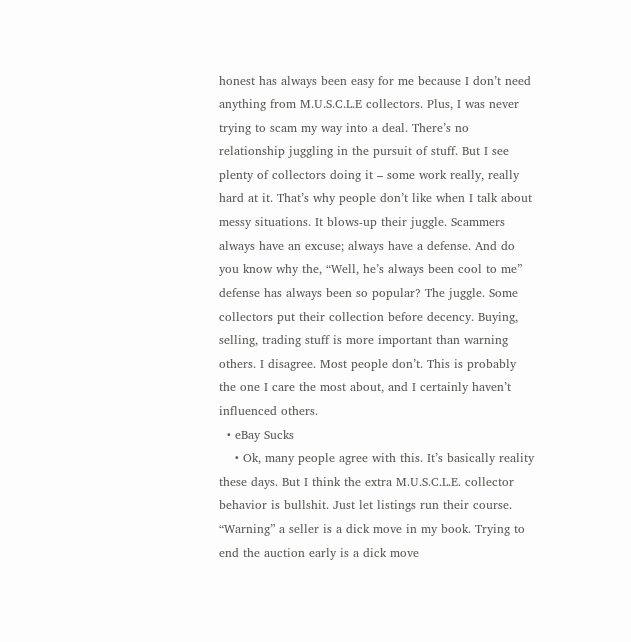honest has always been easy for me because I don’t need anything from M.U.S.C.L.E collectors. Plus, I was never trying to scam my way into a deal. There’s no relationship juggling in the pursuit of stuff. But I see plenty of collectors doing it – some work really, really hard at it. That’s why people don’t like when I talk about messy situations. It blows-up their juggle. Scammers always have an excuse; always have a defense. And do you know why the, “Well, he’s always been cool to me” defense has always been so popular? The juggle. Some collectors put their collection before decency. Buying, selling, trading stuff is more important than warning others. I disagree. Most people don’t. This is probably the one I care the most about, and I certainly haven’t influenced others.
  • eBay Sucks
    • Ok, many people agree with this. It’s basically reality these days. But I think the extra M.U.S.C.L.E. collector behavior is bullshit. Just let listings run their course. “Warning” a seller is a dick move in my book. Trying to end the auction early is a dick move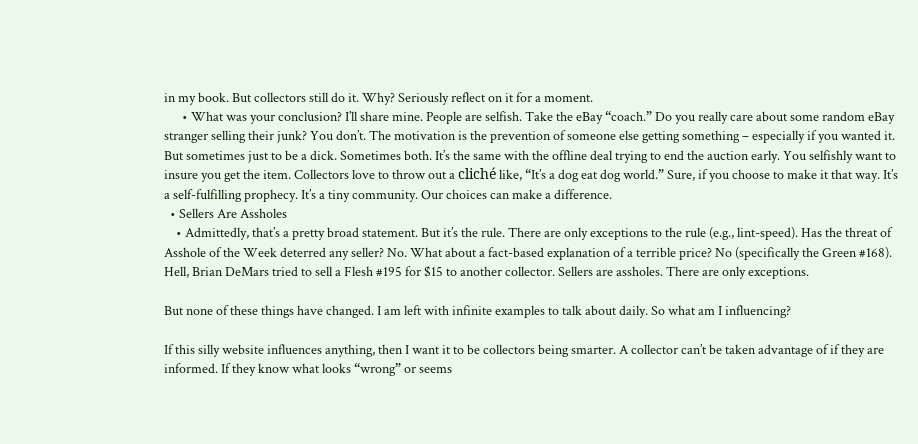in my book. But collectors still do it. Why? Seriously reflect on it for a moment.
      • What was your conclusion? I’ll share mine. People are selfish. Take the eBay “coach.” Do you really care about some random eBay stranger selling their junk? You don’t. The motivation is the prevention of someone else getting something – especially if you wanted it. But sometimes just to be a dick. Sometimes both. It’s the same with the offline deal trying to end the auction early. You selfishly want to insure you get the item. Collectors love to throw out a cliché like, “It’s a dog eat dog world.” Sure, if you choose to make it that way. It’s a self-fulfilling prophecy. It’s a tiny community. Our choices can make a difference.
  • Sellers Are Assholes
    • Admittedly, that’s a pretty broad statement. But it’s the rule. There are only exceptions to the rule (e.g., lint-speed). Has the threat of Asshole of the Week deterred any seller? No. What about a fact-based explanation of a terrible price? No (specifically the Green #168). Hell, Brian DeMars tried to sell a Flesh #195 for $15 to another collector. Sellers are assholes. There are only exceptions.

But none of these things have changed. I am left with infinite examples to talk about daily. So what am I influencing?

If this silly website influences anything, then I want it to be collectors being smarter. A collector can’t be taken advantage of if they are informed. If they know what looks “wrong” or seems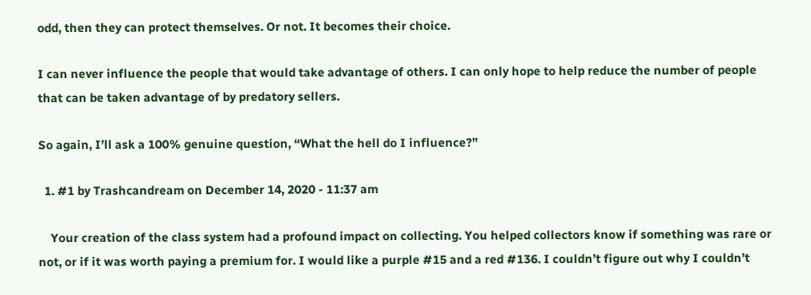odd, then they can protect themselves. Or not. It becomes their choice.

I can never influence the people that would take advantage of others. I can only hope to help reduce the number of people that can be taken advantage of by predatory sellers.

So again, I’ll ask a 100% genuine question, “What the hell do I influence?”

  1. #1 by Trashcandream on December 14, 2020 - 11:37 am

    Your creation of the class system had a profound impact on collecting. You helped collectors know if something was rare or not, or if it was worth paying a premium for. I would like a purple #15 and a red #136. I couldn’t figure out why I couldn’t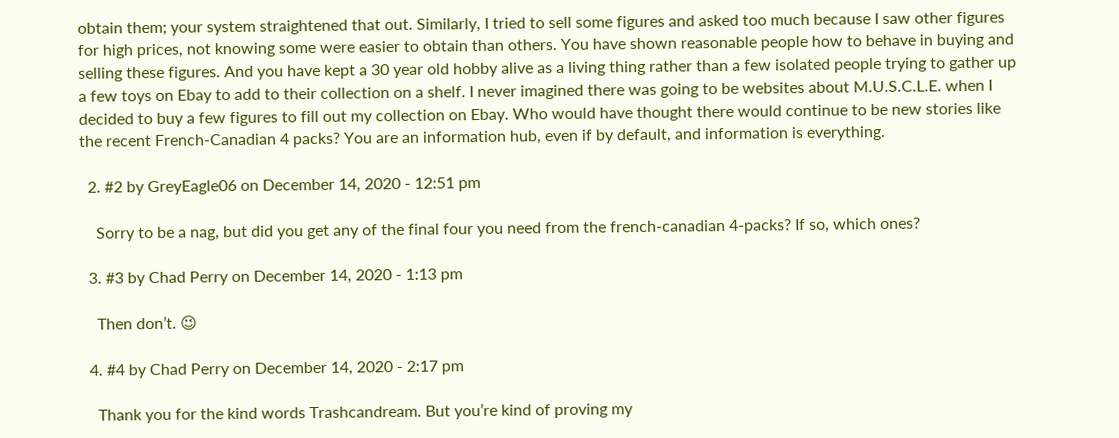obtain them; your system straightened that out. Similarly, I tried to sell some figures and asked too much because I saw other figures for high prices, not knowing some were easier to obtain than others. You have shown reasonable people how to behave in buying and selling these figures. And you have kept a 30 year old hobby alive as a living thing rather than a few isolated people trying to gather up a few toys on Ebay to add to their collection on a shelf. I never imagined there was going to be websites about M.U.S.C.L.E. when I decided to buy a few figures to fill out my collection on Ebay. Who would have thought there would continue to be new stories like the recent French-Canadian 4 packs? You are an information hub, even if by default, and information is everything.

  2. #2 by GreyEagle06 on December 14, 2020 - 12:51 pm

    Sorry to be a nag, but did you get any of the final four you need from the french-canadian 4-packs? If so, which ones?

  3. #3 by Chad Perry on December 14, 2020 - 1:13 pm

    Then don’t. 😉

  4. #4 by Chad Perry on December 14, 2020 - 2:17 pm

    Thank you for the kind words Trashcandream. But you’re kind of proving my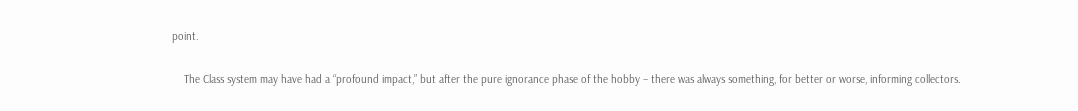point.

    The Class system may have had a “profound impact,” but after the pure ignorance phase of the hobby – there was always something, for better or worse, informing collectors.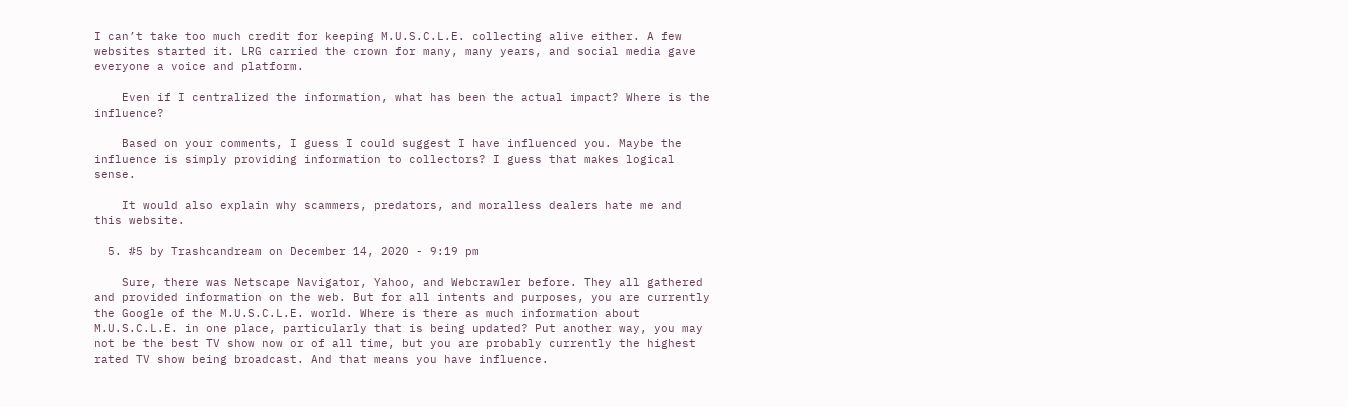I can’t take too much credit for keeping M.U.S.C.L.E. collecting alive either. A few websites started it. LRG carried the crown for many, many years, and social media gave everyone a voice and platform.

    Even if I centralized the information, what has been the actual impact? Where is the influence?

    Based on your comments, I guess I could suggest I have influenced you. Maybe the influence is simply providing information to collectors? I guess that makes logical sense.

    It would also explain why scammers, predators, and moralless dealers hate me and this website.

  5. #5 by Trashcandream on December 14, 2020 - 9:19 pm

    Sure, there was Netscape Navigator, Yahoo, and Webcrawler before. They all gathered and provided information on the web. But for all intents and purposes, you are currently the Google of the M.U.S.C.L.E. world. Where is there as much information about M.U.S.C.L.E. in one place, particularly that is being updated? Put another way, you may not be the best TV show now or of all time, but you are probably currently the highest rated TV show being broadcast. And that means you have influence.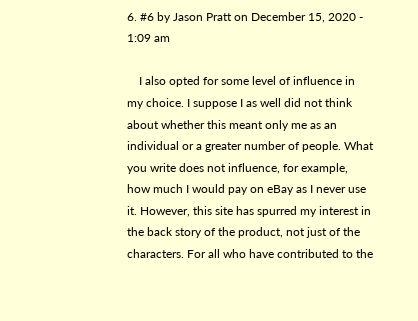6. #6 by Jason Pratt on December 15, 2020 - 1:09 am

    I also opted for some level of influence in my choice. I suppose I as well did not think about whether this meant only me as an individual or a greater number of people. What you write does not influence, for example, how much I would pay on eBay as I never use it. However, this site has spurred my interest in the back story of the product, not just of the characters. For all who have contributed to the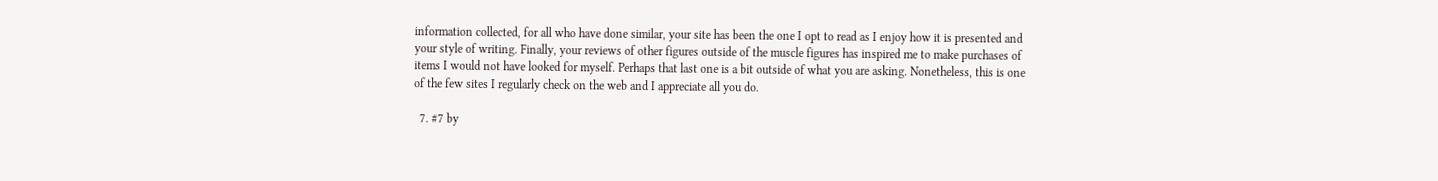information collected, for all who have done similar, your site has been the one I opt to read as I enjoy how it is presented and your style of writing. Finally, your reviews of other figures outside of the muscle figures has inspired me to make purchases of items I would not have looked for myself. Perhaps that last one is a bit outside of what you are asking. Nonetheless, this is one of the few sites I regularly check on the web and I appreciate all you do.

  7. #7 by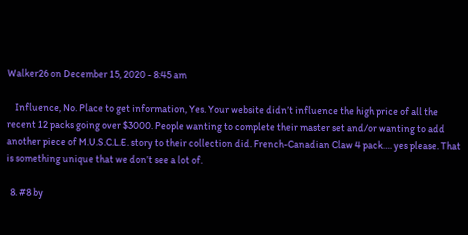Walker26 on December 15, 2020 - 8:45 am

    Influence, No. Place to get information, Yes. Your website didn’t influence the high price of all the recent 12 packs going over $3000. People wanting to complete their master set and/or wanting to add another piece of M.U.S.C.L.E. story to their collection did. French-Canadian Claw 4 pack…. yes please. That is something unique that we don’t see a lot of.

  8. #8 by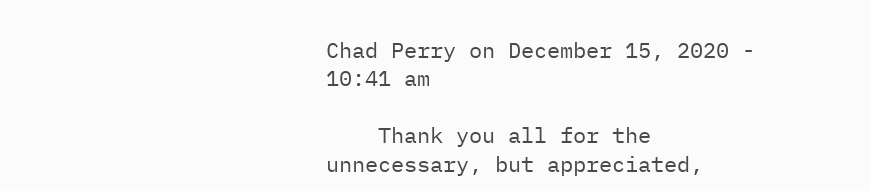Chad Perry on December 15, 2020 - 10:41 am

    Thank you all for the unnecessary, but appreciated,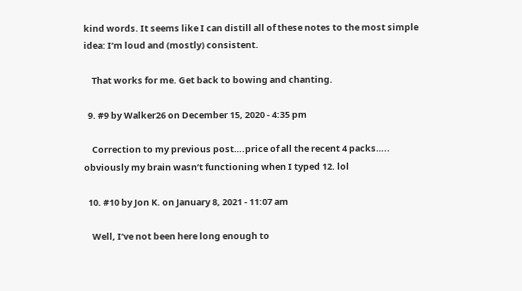kind words. It seems like I can distill all of these notes to the most simple idea: I’m loud and (mostly) consistent.

    That works for me. Get back to bowing and chanting.

  9. #9 by Walker26 on December 15, 2020 - 4:35 pm

    Correction to my previous post….price of all the recent 4 packs….. obviously my brain wasn’t functioning when I typed 12. lol

  10. #10 by Jon K. on January 8, 2021 - 11:07 am

    Well, I’ve not been here long enough to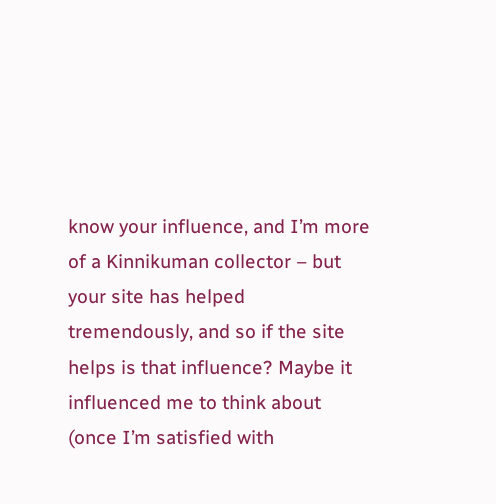know your influence, and I’m more of a Kinnikuman collector – but your site has helped tremendously, and so if the site helps is that influence? Maybe it influenced me to think about (once I’m satisfied with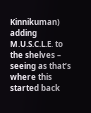Kinnikuman) adding M.U.S.C.L.E. to the shelves – seeing as that’s where this started back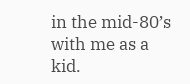in the mid-80’s with me as a kid.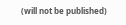(will not be published)